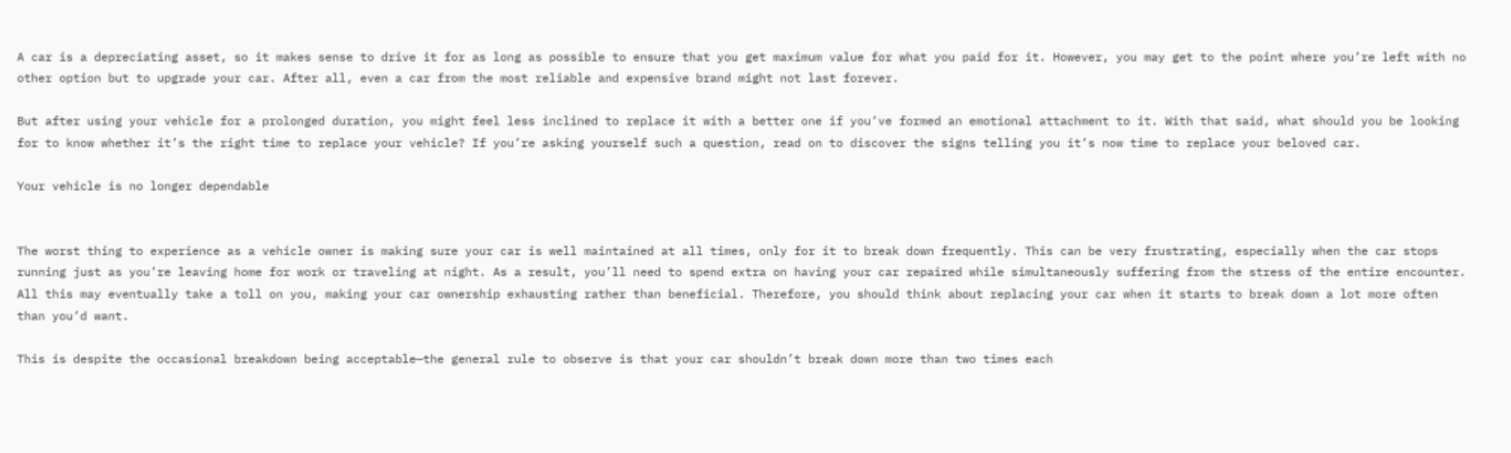A car is a depreciating asset, so it makes sense to drive it for as long as possible to ensure that you get maximum value for what you paid for it. However, you may get to the point where you’re left with no other option but to upgrade your car. After all, even a car from the most reliable and expensive brand might not last forever.

But after using your vehicle for a prolonged duration, you might feel less inclined to replace it with a better one if you’ve formed an emotional attachment to it. With that said, what should you be looking for to know whether it’s the right time to replace your vehicle? If you’re asking yourself such a question, read on to discover the signs telling you it’s now time to replace your beloved car.

Your vehicle is no longer dependable


The worst thing to experience as a vehicle owner is making sure your car is well maintained at all times, only for it to break down frequently. This can be very frustrating, especially when the car stops running just as you’re leaving home for work or traveling at night. As a result, you’ll need to spend extra on having your car repaired while simultaneously suffering from the stress of the entire encounter. All this may eventually take a toll on you, making your car ownership exhausting rather than beneficial. Therefore, you should think about replacing your car when it starts to break down a lot more often than you’d want.

This is despite the occasional breakdown being acceptable—the general rule to observe is that your car shouldn’t break down more than two times each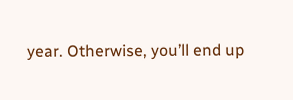year. Otherwise, you’ll end up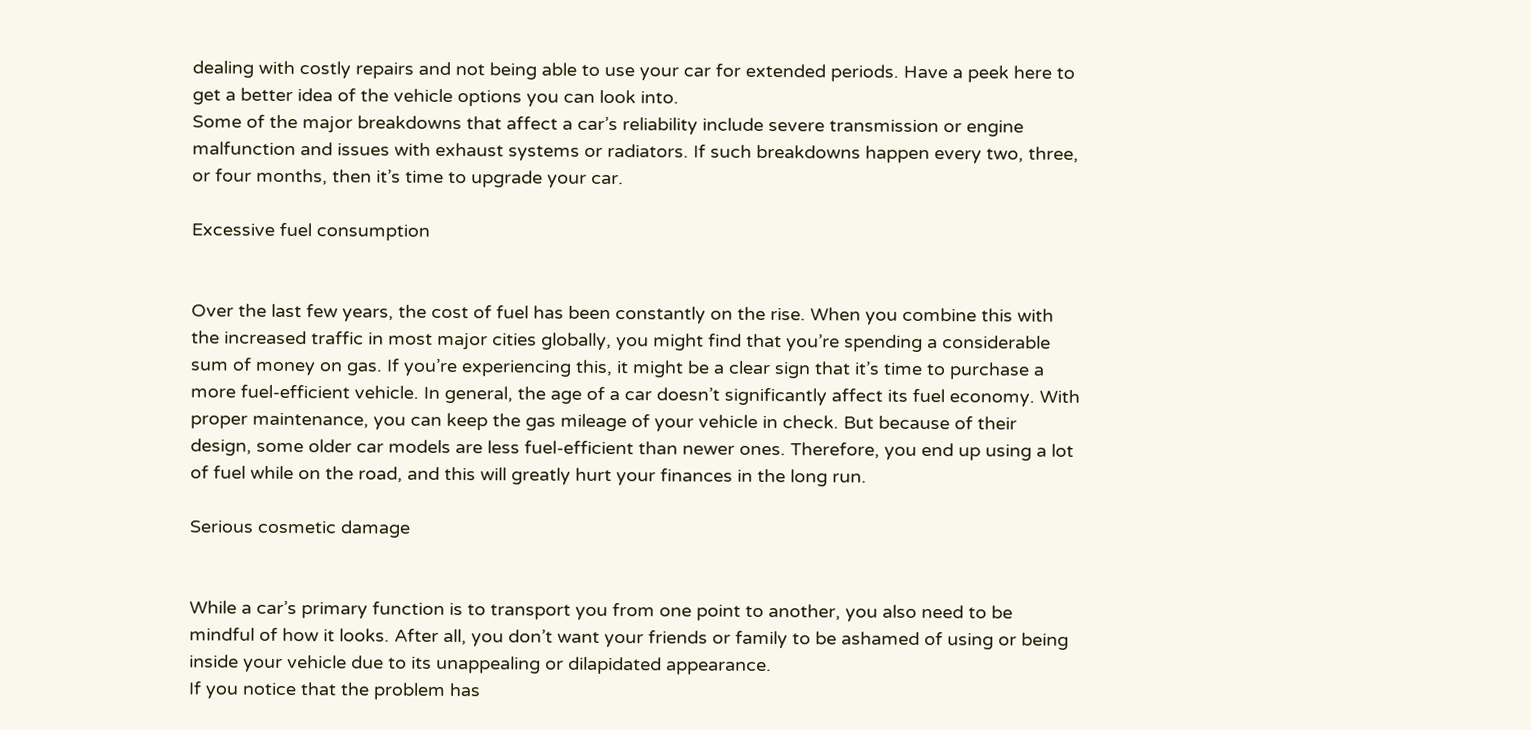dealing with costly repairs and not being able to use your car for extended periods. Have a peek here to get a better idea of the vehicle options you can look into.
Some of the major breakdowns that affect a car’s reliability include severe transmission or engine malfunction and issues with exhaust systems or radiators. If such breakdowns happen every two, three, or four months, then it’s time to upgrade your car.

Excessive fuel consumption


Over the last few years, the cost of fuel has been constantly on the rise. When you combine this with the increased traffic in most major cities globally, you might find that you’re spending a considerable sum of money on gas. If you’re experiencing this, it might be a clear sign that it’s time to purchase a more fuel-efficient vehicle. In general, the age of a car doesn’t significantly affect its fuel economy. With proper maintenance, you can keep the gas mileage of your vehicle in check. But because of their design, some older car models are less fuel-efficient than newer ones. Therefore, you end up using a lot of fuel while on the road, and this will greatly hurt your finances in the long run.

Serious cosmetic damage


While a car’s primary function is to transport you from one point to another, you also need to be mindful of how it looks. After all, you don’t want your friends or family to be ashamed of using or being inside your vehicle due to its unappealing or dilapidated appearance.
If you notice that the problem has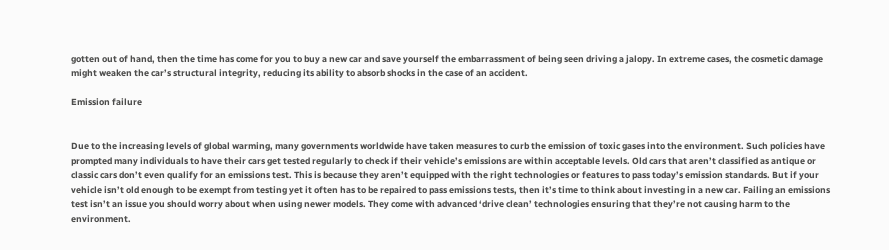gotten out of hand, then the time has come for you to buy a new car and save yourself the embarrassment of being seen driving a jalopy. In extreme cases, the cosmetic damage might weaken the car’s structural integrity, reducing its ability to absorb shocks in the case of an accident.

Emission failure


Due to the increasing levels of global warming, many governments worldwide have taken measures to curb the emission of toxic gases into the environment. Such policies have prompted many individuals to have their cars get tested regularly to check if their vehicle’s emissions are within acceptable levels. Old cars that aren’t classified as antique or classic cars don’t even qualify for an emissions test. This is because they aren’t equipped with the right technologies or features to pass today’s emission standards. But if your vehicle isn’t old enough to be exempt from testing yet it often has to be repaired to pass emissions tests, then it’s time to think about investing in a new car. Failing an emissions test isn’t an issue you should worry about when using newer models. They come with advanced ‘drive clean’ technologies ensuring that they’re not causing harm to the environment.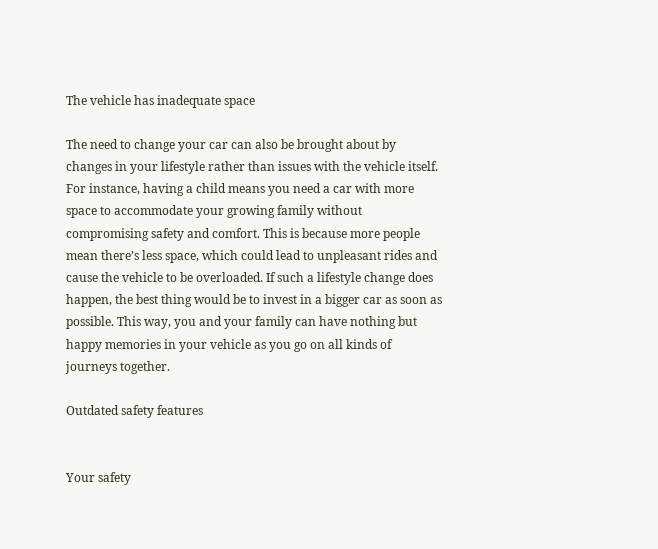The vehicle has inadequate space

The need to change your car can also be brought about by changes in your lifestyle rather than issues with the vehicle itself. For instance, having a child means you need a car with more space to accommodate your growing family without compromising safety and comfort. This is because more people mean there’s less space, which could lead to unpleasant rides and cause the vehicle to be overloaded. If such a lifestyle change does happen, the best thing would be to invest in a bigger car as soon as possible. This way, you and your family can have nothing but happy memories in your vehicle as you go on all kinds of journeys together.

Outdated safety features


Your safety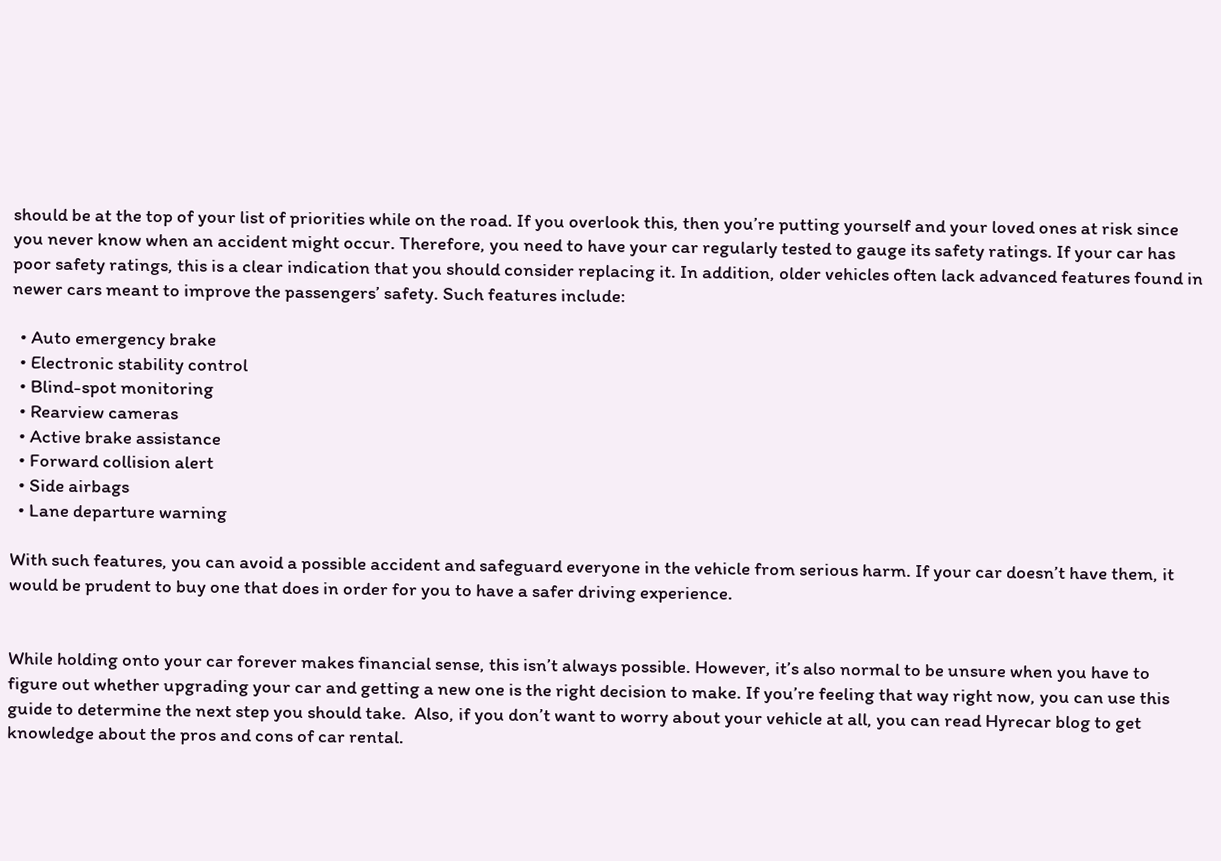should be at the top of your list of priorities while on the road. If you overlook this, then you’re putting yourself and your loved ones at risk since you never know when an accident might occur. Therefore, you need to have your car regularly tested to gauge its safety ratings. If your car has poor safety ratings, this is a clear indication that you should consider replacing it. In addition, older vehicles often lack advanced features found in newer cars meant to improve the passengers’ safety. Such features include:

  • Auto emergency brake
  • Electronic stability control
  • Blind-spot monitoring
  • Rearview cameras
  • Active brake assistance
  • Forward collision alert
  • Side airbags
  • Lane departure warning

With such features, you can avoid a possible accident and safeguard everyone in the vehicle from serious harm. If your car doesn’t have them, it would be prudent to buy one that does in order for you to have a safer driving experience.


While holding onto your car forever makes financial sense, this isn’t always possible. However, it’s also normal to be unsure when you have to figure out whether upgrading your car and getting a new one is the right decision to make. If you’re feeling that way right now, you can use this guide to determine the next step you should take.  Also, if you don’t want to worry about your vehicle at all, you can read Hyrecar blog to get knowledge about the pros and cons of car rental.